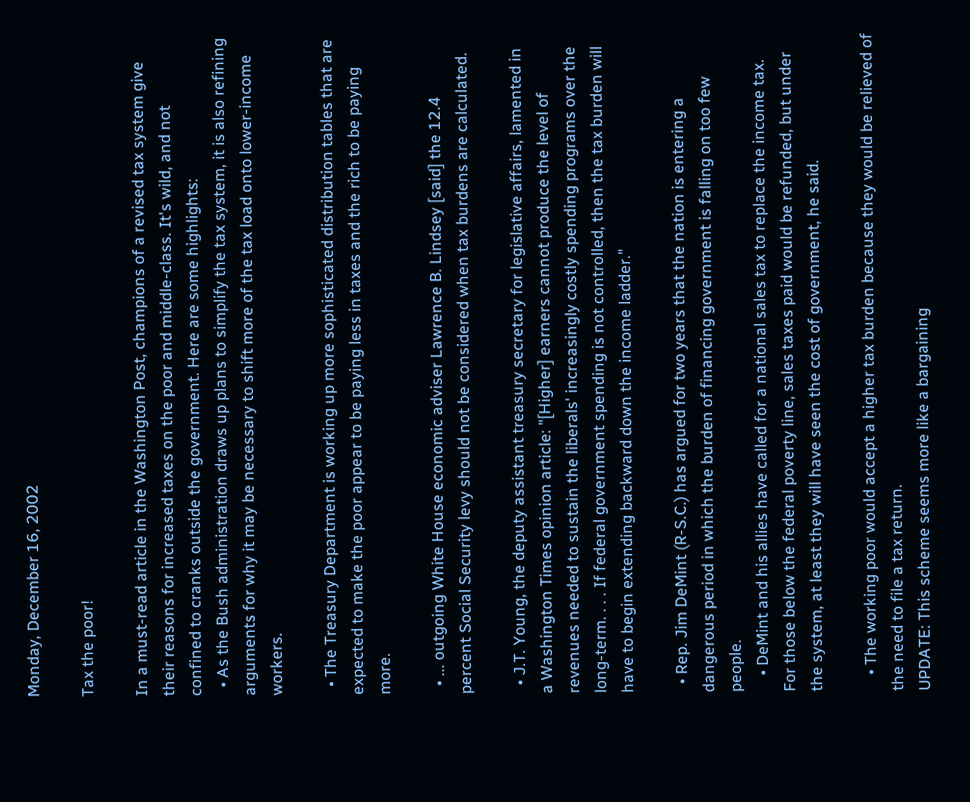Monday, December 16, 2002

Tax the poor!

In a must-read article in the Washington Post, champions of a revised tax system give their reasons for increased taxes on the poor and middle-class. It's wild, and not confined to cranks outside the government. Here are some highlights:
  • As the Bush administration draws up plans to simplify the tax system, it is also refining arguments for why it may be necessary to shift more of the tax load onto lower-income workers.

  • The Treasury Department is working up more sophisticated distribution tables that are expected to make the poor appear to be paying less in taxes and the rich to be paying more.

  • ... outgoing White House economic adviser Lawrence B. Lindsey [said] the 12.4 percent Social Security levy should not be considered when tax burdens are calculated.

  • J.T. Young, the deputy assistant treasury secretary for legislative affairs, lamented in a Washington Times opinion article: "[Higher] earners cannot produce the level of revenues needed to sustain the liberals' increasingly costly spending programs over the long-term. . . . If federal government spending is not controlled, then the tax burden will have to begin extending backward down the income ladder."

  • Rep. Jim DeMint (R-S.C.) has argued for two years that the nation is entering a dangerous period in which the burden of financing government is falling on too few people.
    • DeMint and his allies have called for a national sales tax to replace the income tax. For those below the federal poverty line, sales taxes paid would be refunded, but under the system, at least they will have seen the cost of government, he said.

    • The working poor would accept a higher tax burden because they would be relieved of the need to file a tax return.
UPDATE: This scheme seems more like a bargaining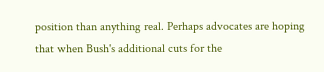position than anything real. Perhaps advocates are hoping that when Bush's additional cuts for the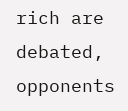rich are debated, opponents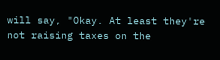will say, "Okay. At least they're not raising taxes on the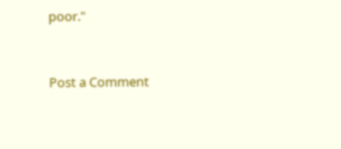poor."


Post a Comment